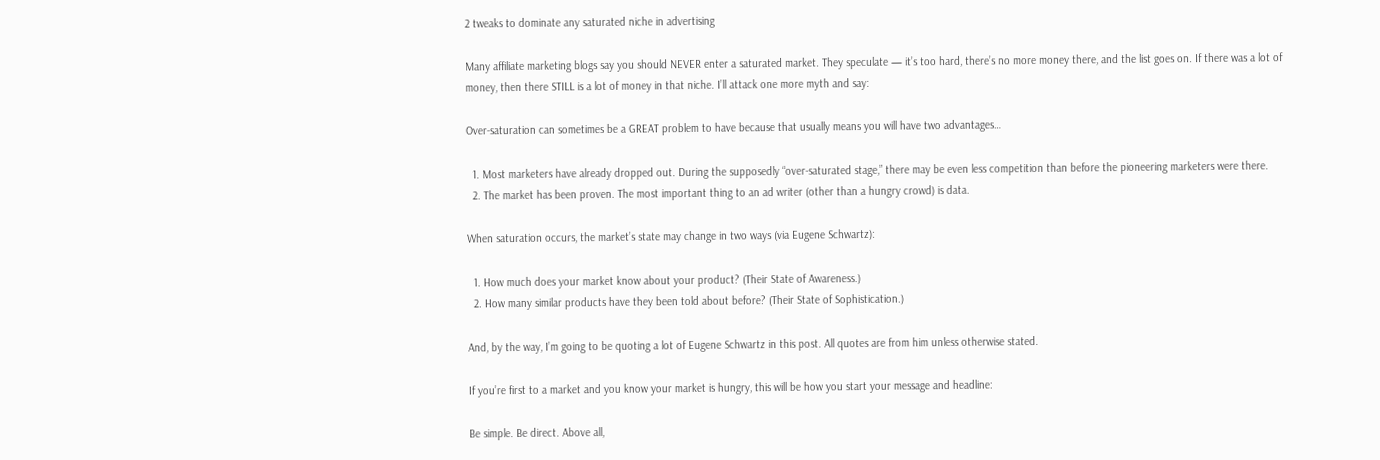2 tweaks to dominate any saturated niche in advertising

Many affiliate marketing blogs say you should NEVER enter a saturated market. They speculate — it’s too hard, there’s no more money there, and the list goes on. If there was a lot of money, then there STILL is a lot of money in that niche. I’ll attack one more myth and say:

Over-saturation can sometimes be a GREAT problem to have because that usually means you will have two advantages…

  1. Most marketers have already dropped out. During the supposedly “over-saturated stage,” there may be even less competition than before the pioneering marketers were there.
  2. The market has been proven. The most important thing to an ad writer (other than a hungry crowd) is data.

When saturation occurs, the market’s state may change in two ways (via Eugene Schwartz):

  1. How much does your market know about your product? (Their State of Awareness.)
  2. How many similar products have they been told about before? (Their State of Sophistication.)

And, by the way, I’m going to be quoting a lot of Eugene Schwartz in this post. All quotes are from him unless otherwise stated.

If you’re first to a market and you know your market is hungry, this will be how you start your message and headline:

Be simple. Be direct. Above all,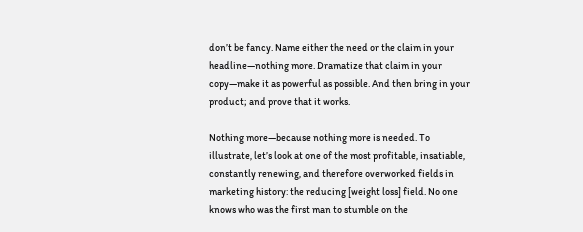don’t be fancy. Name either the need or the claim in your headline—nothing more. Dramatize that claim in your copy—make it as powerful as possible. And then bring in your product; and prove that it works.

Nothing more—because nothing more is needed. To illustrate, let’s look at one of the most profitable, insatiable, constantly renewing, and therefore overworked fields in marketing history: the reducing [weight loss] field. No one knows who was the first man to stumble on the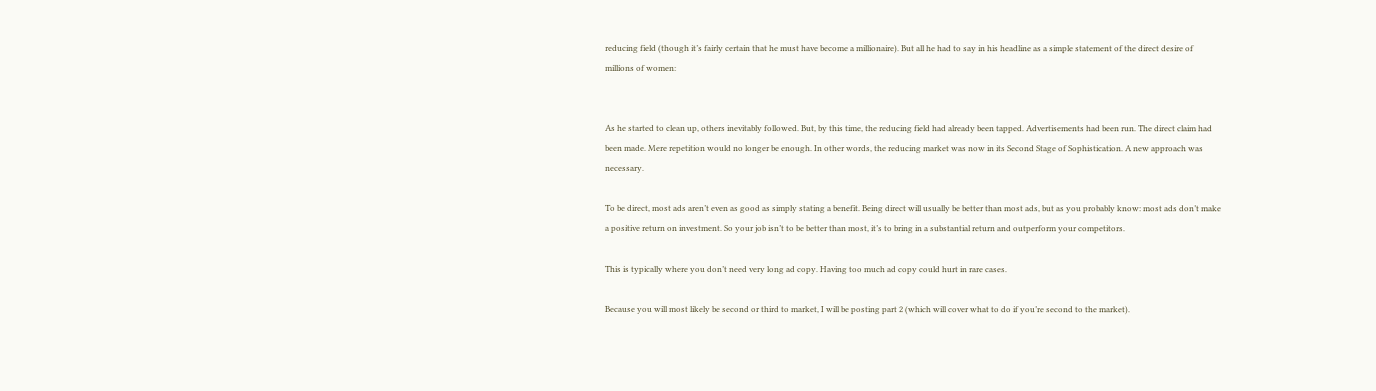reducing field (though it’s fairly certain that he must have become a millionaire). But all he had to say in his headline as a simple statement of the direct desire of millions of women:


As he started to clean up, others inevitably followed. But, by this time, the reducing field had already been tapped. Advertisements had been run. The direct claim had been made. Mere repetition would no longer be enough. In other words, the reducing market was now in its Second Stage of Sophistication. A new approach was necessary.

To be direct, most ads aren’t even as good as simply stating a benefit. Being direct will usually be better than most ads, but as you probably know: most ads don’t make a positive return on investment. So your job isn’t to be better than most, it’s to bring in a substantial return and outperform your competitors.

This is typically where you don’t need very long ad copy. Having too much ad copy could hurt in rare cases.

Because you will most likely be second or third to market, I will be posting part 2 (which will cover what to do if you’re second to the market).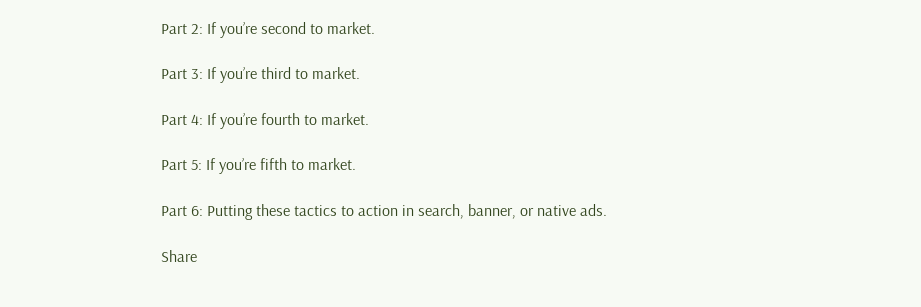Part 2: If you’re second to market.

Part 3: If you’re third to market.

Part 4: If you’re fourth to market.

Part 5: If you’re fifth to market.

Part 6: Putting these tactics to action in search, banner, or native ads.

Share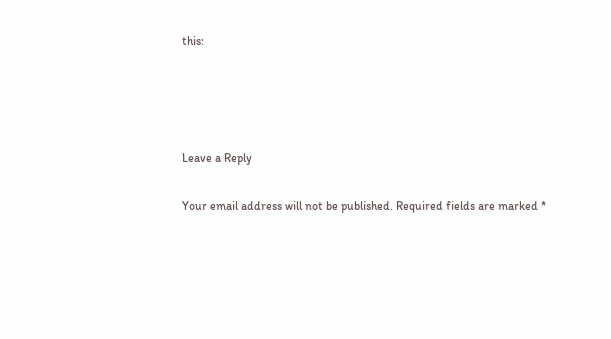this:




Leave a Reply

Your email address will not be published. Required fields are marked *